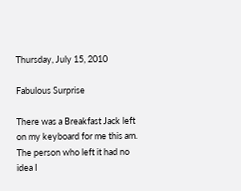Thursday, July 15, 2010

Fabulous Surprise

There was a Breakfast Jack left on my keyboard for me this am. The person who left it had no idea I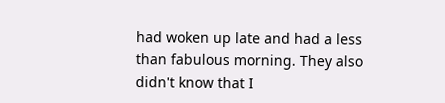had woken up late and had a less than fabulous morning. They also didn't know that I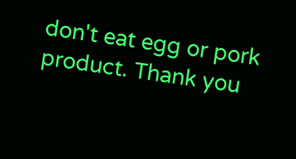don't eat egg or pork product. Thank you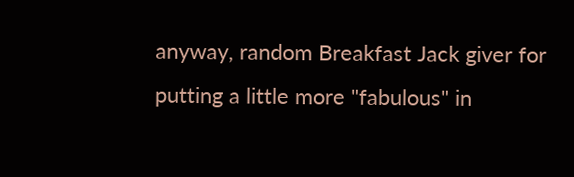anyway, random Breakfast Jack giver for putting a little more "fabulous" in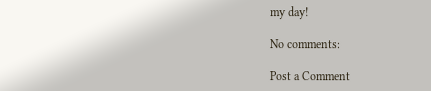my day!

No comments:

Post a Comment